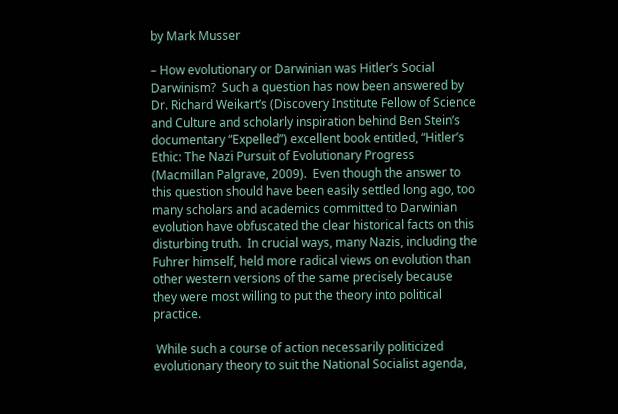by Mark Musser

– How evolutionary or Darwinian was Hitler’s Social Darwinism?  Such a question has now been answered by Dr. Richard Weikart’s (Discovery Institute Fellow of Science and Culture and scholarly inspiration behind Ben Stein’s documentary “Expelled”) excellent book entitled, “Hitler’s Ethic: The Nazi Pursuit of Evolutionary Progress (Macmillan Palgrave, 2009).  Even though the answer to this question should have been easily settled long ago, too many scholars and academics committed to Darwinian evolution have obfuscated the clear historical facts on this disturbing truth.  In crucial ways, many Nazis, including the Fuhrer himself, held more radical views on evolution than other western versions of the same precisely because they were most willing to put the theory into political practice.

 While such a course of action necessarily politicized evolutionary theory to suit the National Socialist agenda,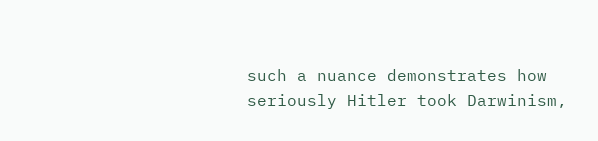such a nuance demonstrates how seriously Hitler took Darwinism,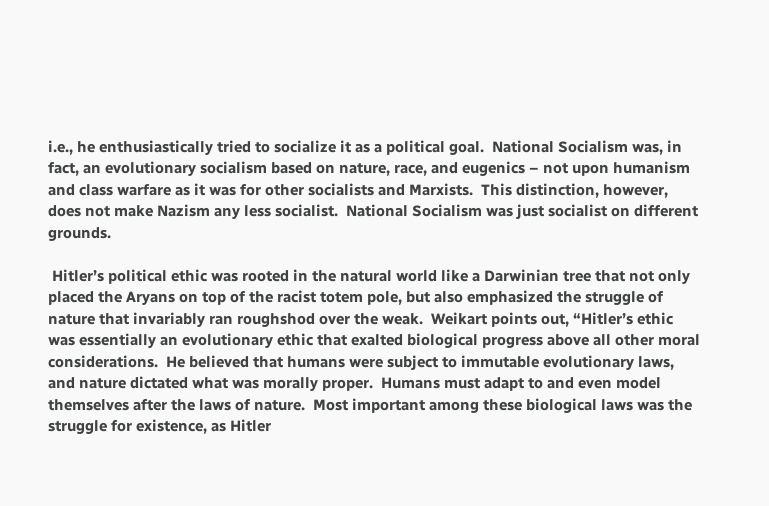i.e., he enthusiastically tried to socialize it as a political goal.  National Socialism was, in fact, an evolutionary socialism based on nature, race, and eugenics – not upon humanism and class warfare as it was for other socialists and Marxists.  This distinction, however, does not make Nazism any less socialist.  National Socialism was just socialist on different grounds.

 Hitler’s political ethic was rooted in the natural world like a Darwinian tree that not only placed the Aryans on top of the racist totem pole, but also emphasized the struggle of nature that invariably ran roughshod over the weak.  Weikart points out, “Hitler’s ethic was essentially an evolutionary ethic that exalted biological progress above all other moral considerations.  He believed that humans were subject to immutable evolutionary laws, and nature dictated what was morally proper.  Humans must adapt to and even model themselves after the laws of nature.  Most important among these biological laws was the struggle for existence, as Hitler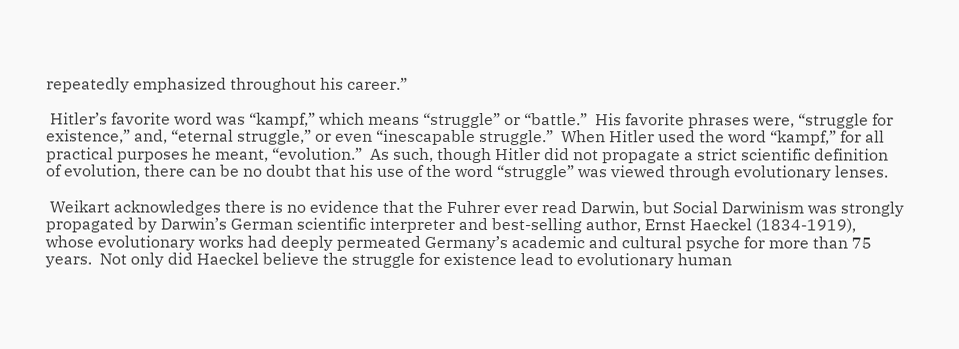repeatedly emphasized throughout his career.”

 Hitler’s favorite word was “kampf,” which means “struggle” or “battle.”  His favorite phrases were, “struggle for existence,” and, “eternal struggle,” or even “inescapable struggle.”  When Hitler used the word “kampf,” for all practical purposes he meant, “evolution.”  As such, though Hitler did not propagate a strict scientific definition of evolution, there can be no doubt that his use of the word “struggle” was viewed through evolutionary lenses.

 Weikart acknowledges there is no evidence that the Fuhrer ever read Darwin, but Social Darwinism was strongly propagated by Darwin’s German scientific interpreter and best-selling author, Ernst Haeckel (1834-1919), whose evolutionary works had deeply permeated Germany’s academic and cultural psyche for more than 75 years.  Not only did Haeckel believe the struggle for existence lead to evolutionary human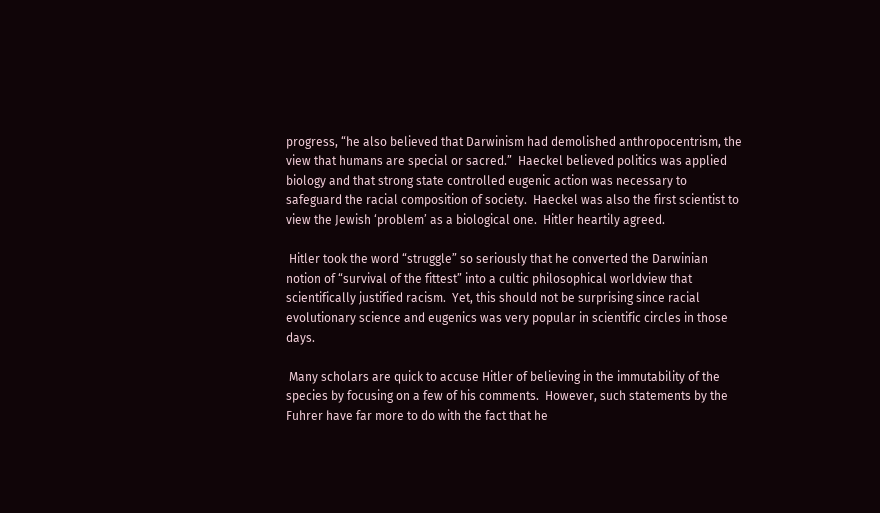progress, “he also believed that Darwinism had demolished anthropocentrism, the view that humans are special or sacred.”  Haeckel believed politics was applied biology and that strong state controlled eugenic action was necessary to safeguard the racial composition of society.  Haeckel was also the first scientist to view the Jewish ‘problem’ as a biological one.  Hitler heartily agreed.

 Hitler took the word “struggle” so seriously that he converted the Darwinian notion of “survival of the fittest” into a cultic philosophical worldview that scientifically justified racism.  Yet, this should not be surprising since racial evolutionary science and eugenics was very popular in scientific circles in those days.

 Many scholars are quick to accuse Hitler of believing in the immutability of the species by focusing on a few of his comments.  However, such statements by the Fuhrer have far more to do with the fact that he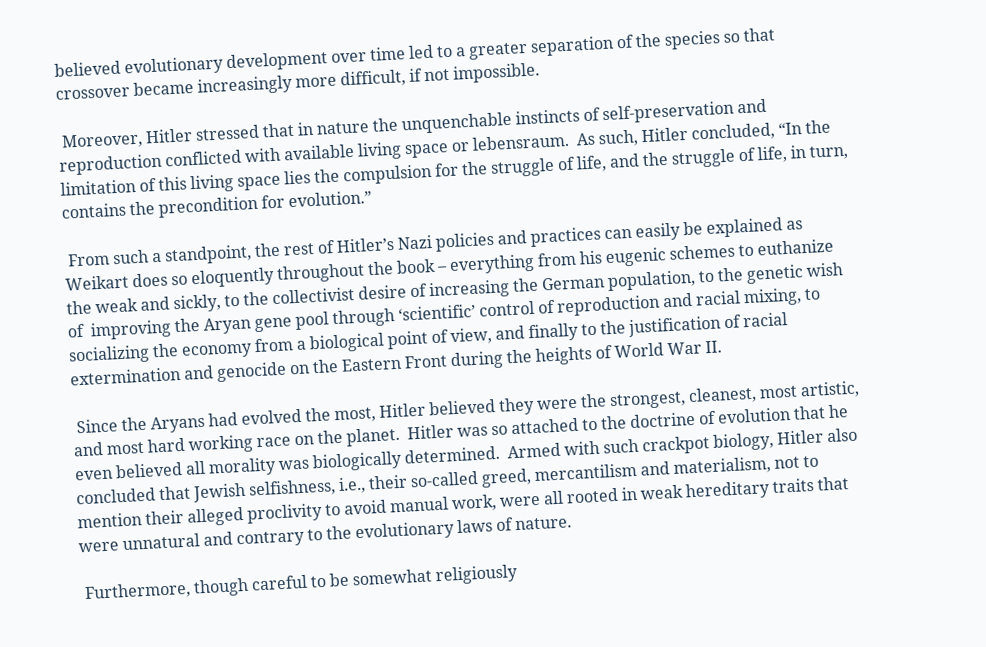believed evolutionary development over time led to a greater separation of the species so that crossover became increasingly more difficult, if not impossible.

 Moreover, Hitler stressed that in nature the unquenchable instincts of self-preservation and reproduction conflicted with available living space or lebensraum.  As such, Hitler concluded, “In the limitation of this living space lies the compulsion for the struggle of life, and the struggle of life, in turn, contains the precondition for evolution.”

 From such a standpoint, the rest of Hitler’s Nazi policies and practices can easily be explained as Weikart does so eloquently throughout the book – everything from his eugenic schemes to euthanize the weak and sickly, to the collectivist desire of increasing the German population, to the genetic wish of  improving the Aryan gene pool through ‘scientific’ control of reproduction and racial mixing, to socializing the economy from a biological point of view, and finally to the justification of racial extermination and genocide on the Eastern Front during the heights of World War II.

 Since the Aryans had evolved the most, Hitler believed they were the strongest, cleanest, most artistic, and most hard working race on the planet.  Hitler was so attached to the doctrine of evolution that he even believed all morality was biologically determined.  Armed with such crackpot biology, Hitler also concluded that Jewish selfishness, i.e., their so-called greed, mercantilism and materialism, not to mention their alleged proclivity to avoid manual work, were all rooted in weak hereditary traits that were unnatural and contrary to the evolutionary laws of nature.

 Furthermore, though careful to be somewhat religiously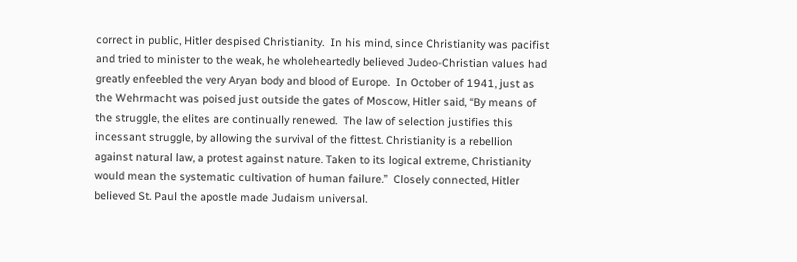correct in public, Hitler despised Christianity.  In his mind, since Christianity was pacifist and tried to minister to the weak, he wholeheartedly believed Judeo-Christian values had greatly enfeebled the very Aryan body and blood of Europe.  In October of 1941, just as the Wehrmacht was poised just outside the gates of Moscow, Hitler said, “By means of the struggle, the elites are continually renewed.  The law of selection justifies this incessant struggle, by allowing the survival of the fittest. Christianity is a rebellion against natural law, a protest against nature. Taken to its logical extreme, Christianity would mean the systematic cultivation of human failure.”  Closely connected, Hitler believed St. Paul the apostle made Judaism universal.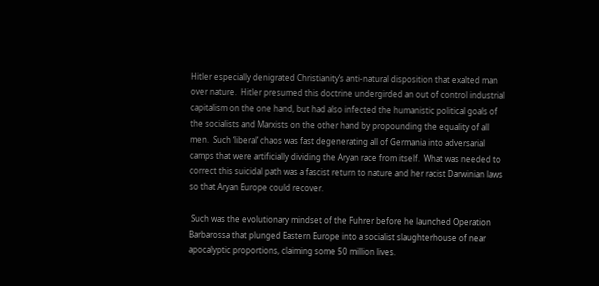Hitler especially denigrated Christianity’s anti-natural disposition that exalted man over nature.  Hitler presumed this doctrine undergirded an out of control industrial capitalism on the one hand, but had also infected the humanistic political goals of the socialists and Marxists on the other hand by propounding the equality of all men.  Such ‘liberal’ chaos was fast degenerating all of Germania into adversarial camps that were artificially dividing the Aryan race from itself.  What was needed to correct this suicidal path was a fascist return to nature and her racist Darwinian laws so that Aryan Europe could recover.

 Such was the evolutionary mindset of the Fuhrer before he launched Operation Barbarossa that plunged Eastern Europe into a socialist slaughterhouse of near apocalyptic proportions, claiming some 50 million lives.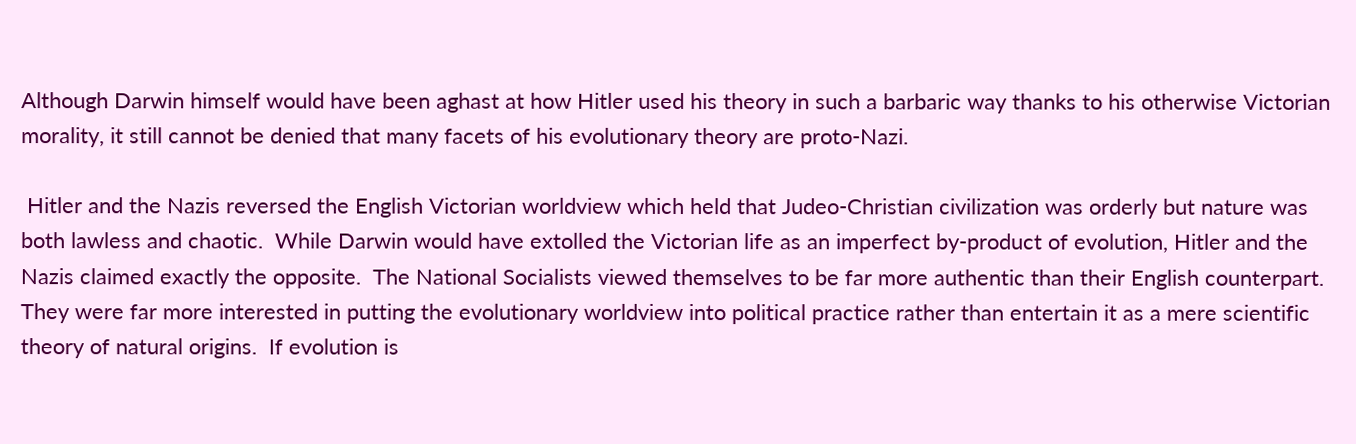Although Darwin himself would have been aghast at how Hitler used his theory in such a barbaric way thanks to his otherwise Victorian morality, it still cannot be denied that many facets of his evolutionary theory are proto-Nazi.

 Hitler and the Nazis reversed the English Victorian worldview which held that Judeo-Christian civilization was orderly but nature was both lawless and chaotic.  While Darwin would have extolled the Victorian life as an imperfect by-product of evolution, Hitler and the Nazis claimed exactly the opposite.  The National Socialists viewed themselves to be far more authentic than their English counterpart.  They were far more interested in putting the evolutionary worldview into political practice rather than entertain it as a mere scientific theory of natural origins.  If evolution is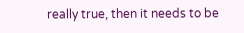really true, then it needs to be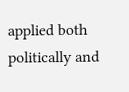applied both politically and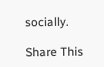socially.

Share This